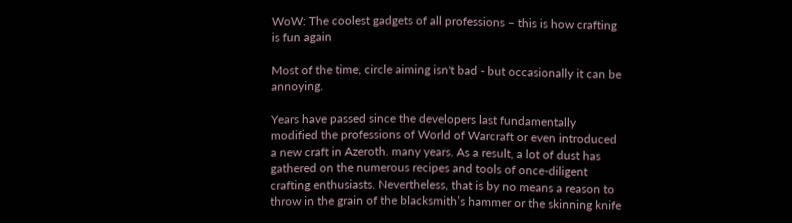WoW: The coolest gadgets of all professions – this is how crafting is fun again

Most of the time, circle aiming isn't bad - but occasionally it can be annoying.

Years have passed since the developers last fundamentally modified the professions of World of Warcraft or even introduced a new craft in Azeroth. many years. As a result, a lot of dust has gathered on the numerous recipes and tools of once-diligent crafting enthusiasts. Nevertheless, that is by no means a reason to throw in the grain of the blacksmith’s hammer or the skinning knife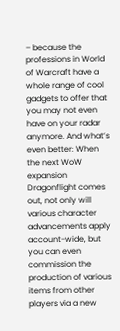– because the professions in World of Warcraft have a whole range of cool gadgets to offer that you may not even have on your radar anymore. And what’s even better: When the next WoW expansion Dragonflight comes out, not only will various character advancements apply account-wide, but you can even commission the production of various items from other players via a new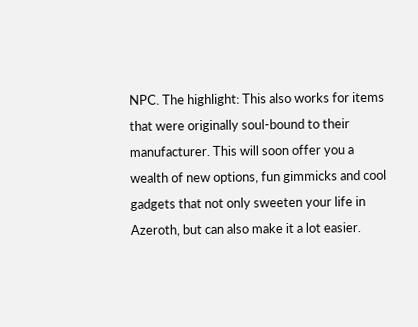NPC. The highlight: This also works for items that were originally soul-bound to their manufacturer. This will soon offer you a wealth of new options, fun gimmicks and cool gadgets that not only sweeten your life in Azeroth, but can also make it a lot easier.